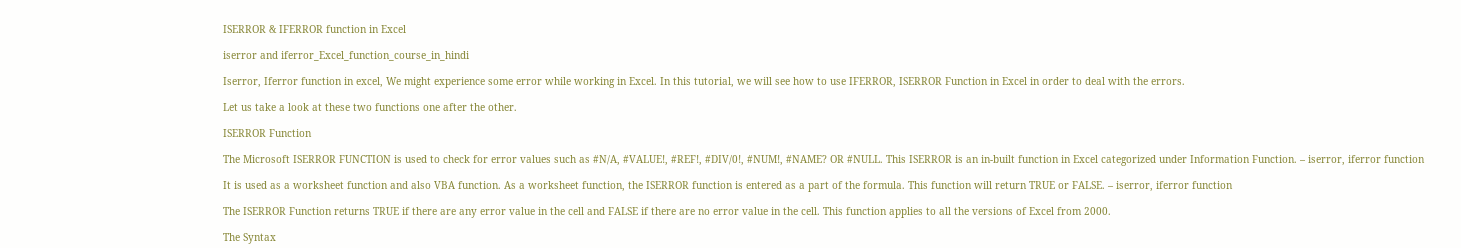ISERROR & IFERROR function in Excel

iserror and iferror_Excel_function_course_in_hindi

Iserror, Iferror function in excel, We might experience some error while working in Excel. In this tutorial, we will see how to use IFERROR, ISERROR Function in Excel in order to deal with the errors.

Let us take a look at these two functions one after the other.

ISERROR Function

The Microsoft ISERROR FUNCTION is used to check for error values such as #N/A, #VALUE!, #REF!, #DIV/0!, #NUM!, #NAME? OR #NULL. This ISERROR is an in-built function in Excel categorized under Information Function. – iserror, iferror function

It is used as a worksheet function and also VBA function. As a worksheet function, the ISERROR function is entered as a part of the formula. This function will return TRUE or FALSE. – iserror, iferror function

The ISERROR Function returns TRUE if there are any error value in the cell and FALSE if there are no error value in the cell. This function applies to all the versions of Excel from 2000.

The Syntax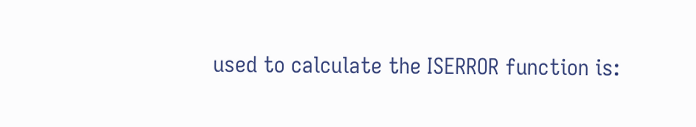used to calculate the ISERROR function is: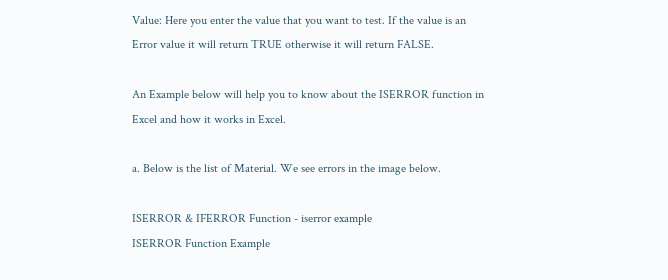Value: Here you enter the value that you want to test. If the value is an Error value it will return TRUE otherwise it will return FALSE.

An Example below will help you to know about the ISERROR function in Excel and how it works in Excel.

a. Below is the list of Material. We see errors in the image below.

ISERROR & IFERROR Function - iserror example
ISERROR Function Example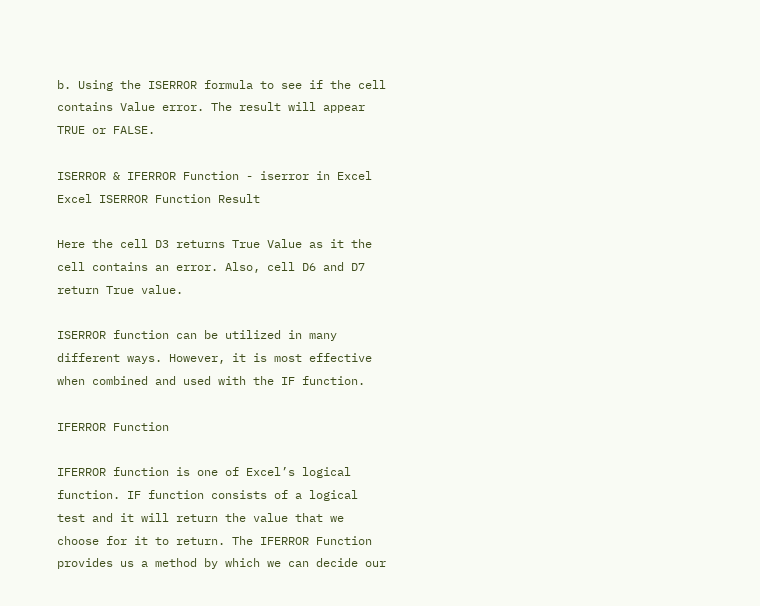b. Using the ISERROR formula to see if the cell contains Value error. The result will appear TRUE or FALSE.

ISERROR & IFERROR Function - iserror in Excel
Excel ISERROR Function Result

Here the cell D3 returns True Value as it the cell contains an error. Also, cell D6 and D7 return True value.

ISERROR function can be utilized in many different ways. However, it is most effective when combined and used with the IF function.

IFERROR Function

IFERROR function is one of Excel’s logical function. IF function consists of a logical test and it will return the value that we choose for it to return. The IFERROR Function provides us a method by which we can decide our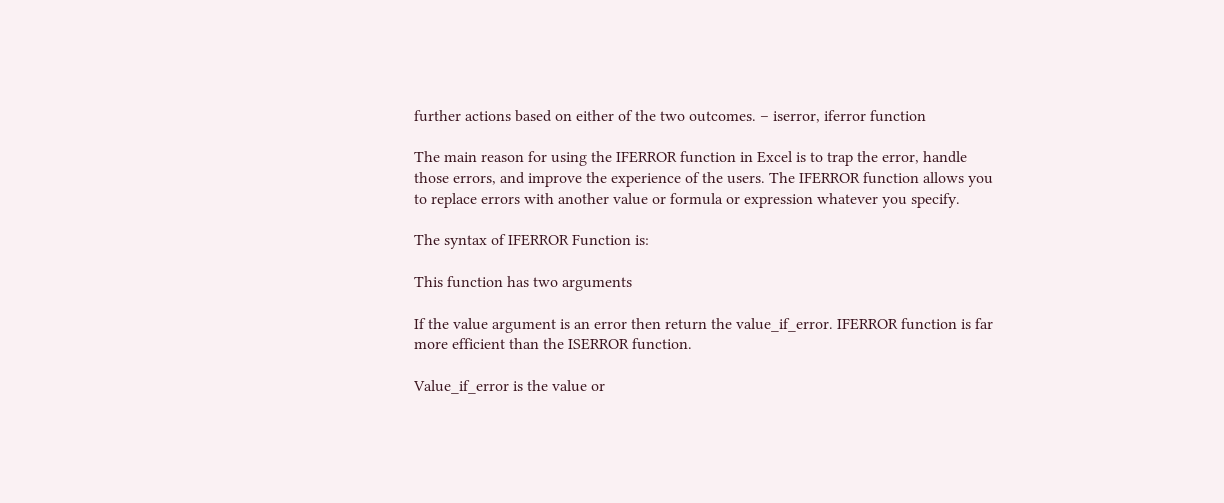further actions based on either of the two outcomes. – iserror, iferror function

The main reason for using the IFERROR function in Excel is to trap the error, handle those errors, and improve the experience of the users. The IFERROR function allows you to replace errors with another value or formula or expression whatever you specify.

The syntax of IFERROR Function is:

This function has two arguments

If the value argument is an error then return the value_if_error. IFERROR function is far more efficient than the ISERROR function.

Value_if_error is the value or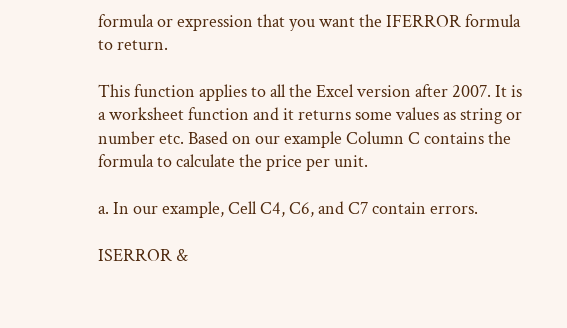formula or expression that you want the IFERROR formula to return.

This function applies to all the Excel version after 2007. It is a worksheet function and it returns some values as string or number etc. Based on our example Column C contains the formula to calculate the price per unit.

a. In our example, Cell C4, C6, and C7 contain errors.

ISERROR &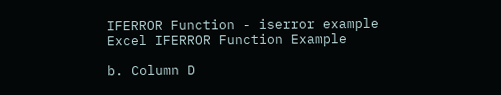IFERROR Function - iserror example
Excel IFERROR Function Example

b. Column D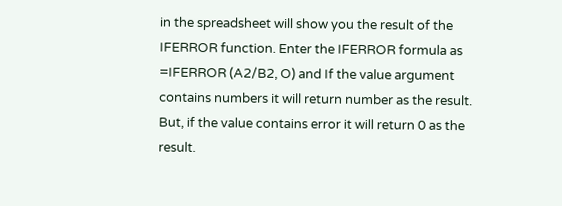in the spreadsheet will show you the result of the IFERROR function. Enter the IFERROR formula as =IFERROR (A2/B2, O) and If the value argument contains numbers it will return number as the result. But, if the value contains error it will return 0 as the result.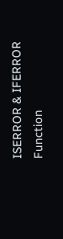ISERROR & IFERROR Function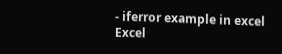- iferror example in excel
Excel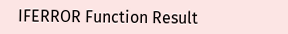IFERROR Function Result